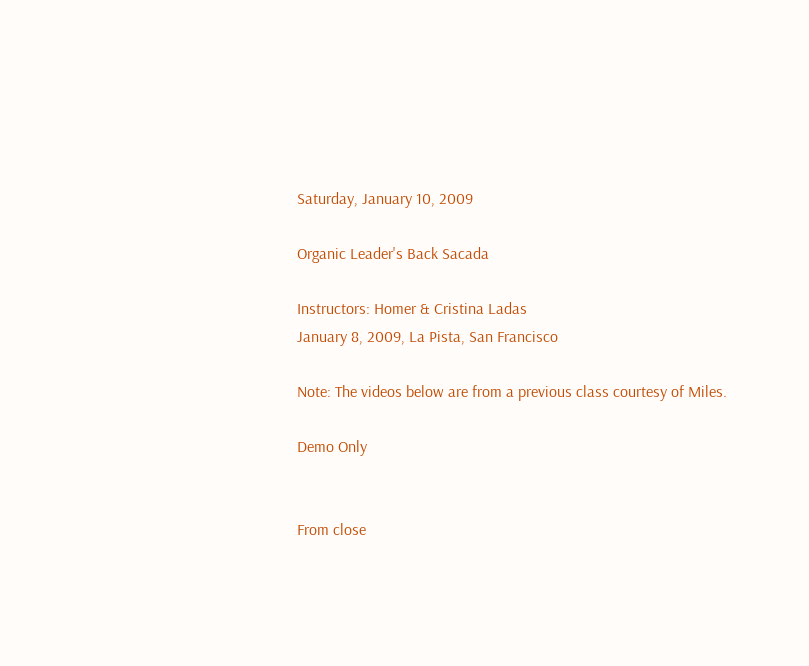Saturday, January 10, 2009

Organic Leader's Back Sacada

Instructors: Homer & Cristina Ladas
January 8, 2009, La Pista, San Francisco

Note: The videos below are from a previous class courtesy of Miles.

Demo Only


From close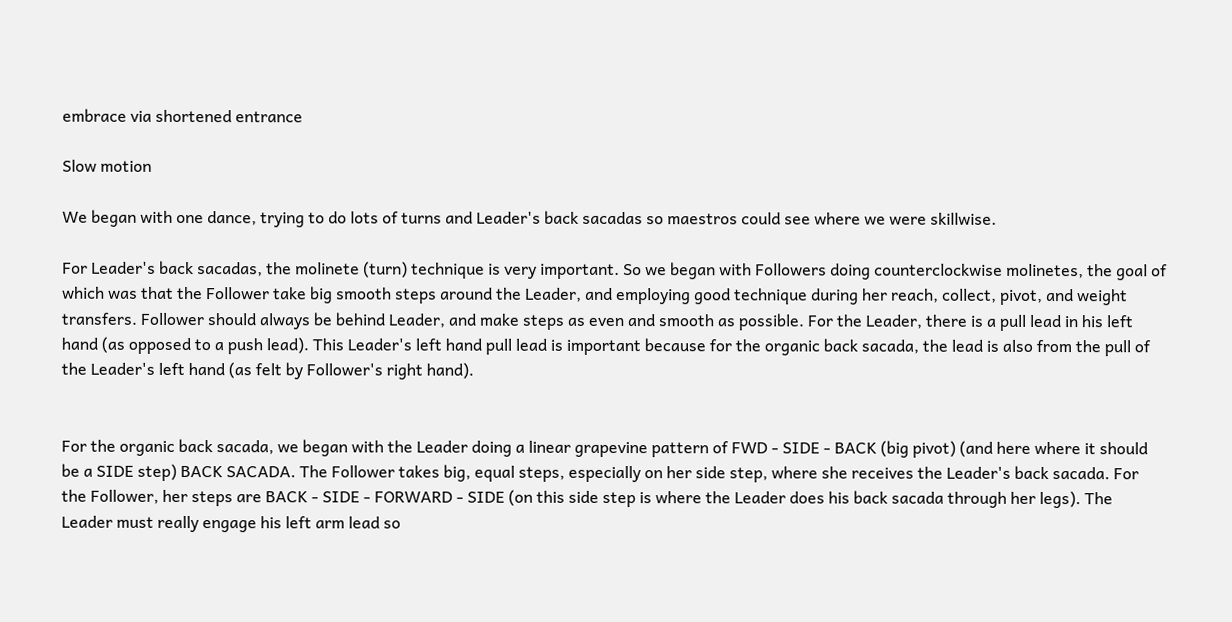embrace via shortened entrance

Slow motion

We began with one dance, trying to do lots of turns and Leader's back sacadas so maestros could see where we were skillwise.

For Leader's back sacadas, the molinete (turn) technique is very important. So we began with Followers doing counterclockwise molinetes, the goal of which was that the Follower take big smooth steps around the Leader, and employing good technique during her reach, collect, pivot, and weight transfers. Follower should always be behind Leader, and make steps as even and smooth as possible. For the Leader, there is a pull lead in his left hand (as opposed to a push lead). This Leader's left hand pull lead is important because for the organic back sacada, the lead is also from the pull of the Leader's left hand (as felt by Follower's right hand).


For the organic back sacada, we began with the Leader doing a linear grapevine pattern of FWD - SIDE - BACK (big pivot) (and here where it should be a SIDE step) BACK SACADA. The Follower takes big, equal steps, especially on her side step, where she receives the Leader's back sacada. For the Follower, her steps are BACK - SIDE - FORWARD - SIDE (on this side step is where the Leader does his back sacada through her legs). The Leader must really engage his left arm lead so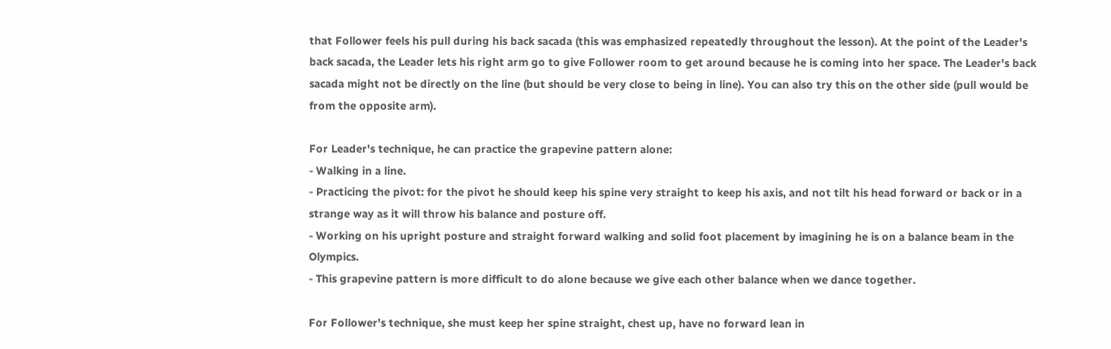that Follower feels his pull during his back sacada (this was emphasized repeatedly throughout the lesson). At the point of the Leader's back sacada, the Leader lets his right arm go to give Follower room to get around because he is coming into her space. The Leader's back sacada might not be directly on the line (but should be very close to being in line). You can also try this on the other side (pull would be from the opposite arm).

For Leader's technique, he can practice the grapevine pattern alone:
- Walking in a line.
- Practicing the pivot: for the pivot he should keep his spine very straight to keep his axis, and not tilt his head forward or back or in a strange way as it will throw his balance and posture off.
- Working on his upright posture and straight forward walking and solid foot placement by imagining he is on a balance beam in the Olympics.
- This grapevine pattern is more difficult to do alone because we give each other balance when we dance together.

For Follower's technique, she must keep her spine straight, chest up, have no forward lean in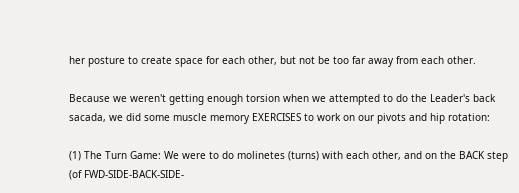her posture to create space for each other, but not be too far away from each other.

Because we weren't getting enough torsion when we attempted to do the Leader's back sacada, we did some muscle memory EXERCISES to work on our pivots and hip rotation:

(1) The Turn Game: We were to do molinetes (turns) with each other, and on the BACK step (of FWD-SIDE-BACK-SIDE-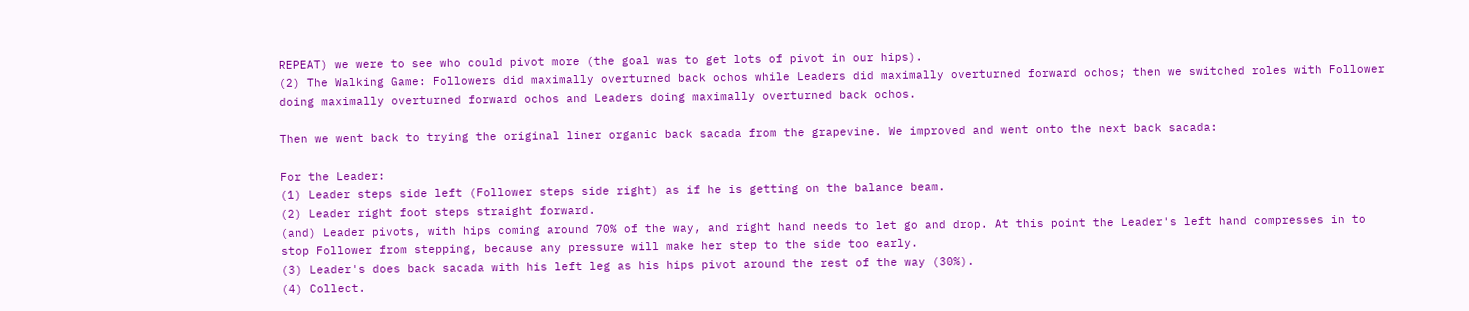REPEAT) we were to see who could pivot more (the goal was to get lots of pivot in our hips).
(2) The Walking Game: Followers did maximally overturned back ochos while Leaders did maximally overturned forward ochos; then we switched roles with Follower doing maximally overturned forward ochos and Leaders doing maximally overturned back ochos.

Then we went back to trying the original liner organic back sacada from the grapevine. We improved and went onto the next back sacada:

For the Leader:
(1) Leader steps side left (Follower steps side right) as if he is getting on the balance beam.
(2) Leader right foot steps straight forward.
(and) Leader pivots, with hips coming around 70% of the way, and right hand needs to let go and drop. At this point the Leader's left hand compresses in to stop Follower from stepping, because any pressure will make her step to the side too early.
(3) Leader's does back sacada with his left leg as his hips pivot around the rest of the way (30%).
(4) Collect.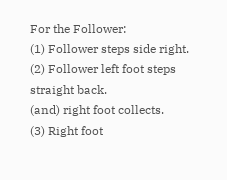For the Follower:
(1) Follower steps side right.
(2) Follower left foot steps straight back.
(and) right foot collects.
(3) Right foot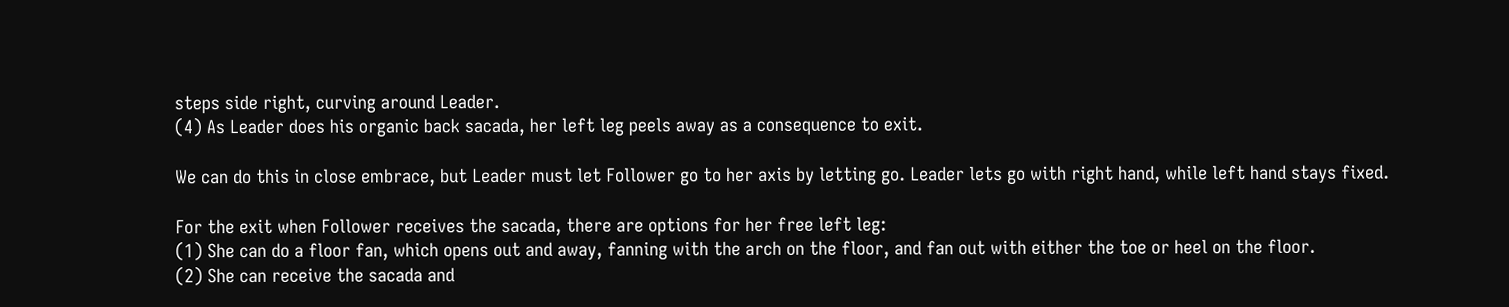steps side right, curving around Leader.
(4) As Leader does his organic back sacada, her left leg peels away as a consequence to exit.

We can do this in close embrace, but Leader must let Follower go to her axis by letting go. Leader lets go with right hand, while left hand stays fixed.

For the exit when Follower receives the sacada, there are options for her free left leg:
(1) She can do a floor fan, which opens out and away, fanning with the arch on the floor, and fan out with either the toe or heel on the floor.
(2) She can receive the sacada and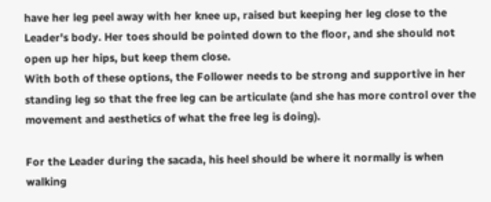have her leg peel away with her knee up, raised but keeping her leg close to the Leader's body. Her toes should be pointed down to the floor, and she should not open up her hips, but keep them close.
With both of these options, the Follower needs to be strong and supportive in her standing leg so that the free leg can be articulate (and she has more control over the movement and aesthetics of what the free leg is doing).

For the Leader during the sacada, his heel should be where it normally is when walking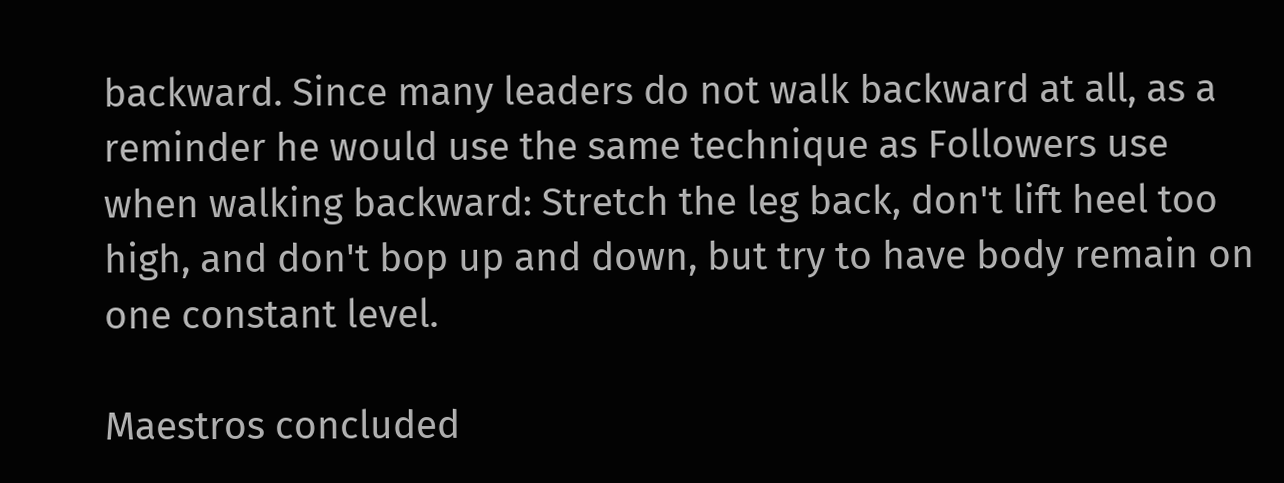backward. Since many leaders do not walk backward at all, as a reminder he would use the same technique as Followers use when walking backward: Stretch the leg back, don't lift heel too high, and don't bop up and down, but try to have body remain on one constant level.

Maestros concluded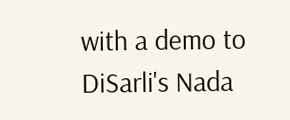with a demo to DiSarli's Nada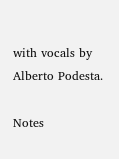with vocals by Alberto Podesta.

Notes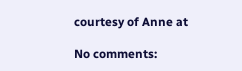courtesy of Anne at

No comments: